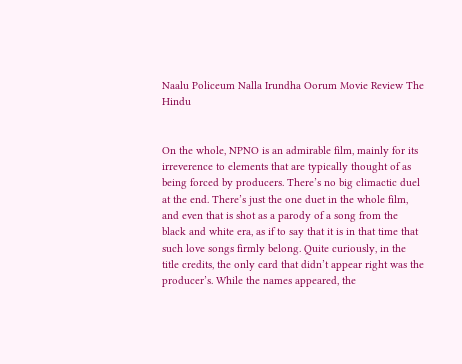Naalu Policeum Nalla Irundha Oorum Movie Review The Hindu


On the whole, NPNO is an admirable film, mainly for its irreverence to elements that are typically thought of as being forced by producers. There’s no big climactic duel at the end. There’s just the one duet in the whole film, and even that is shot as a parody of a song from the black and white era, as if to say that it is in that time that such love songs firmly belong. Quite curiously, in the title credits, the only card that didn’t appear right was the producer’s. While the names appeared, the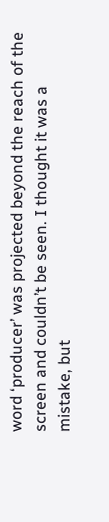word ‘producer’ was projected beyond the reach of the screen and couldn’t be seen. I thought it was a mistake, but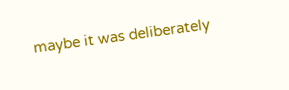maybe it was deliberately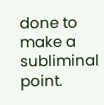done to make a subliminal point.